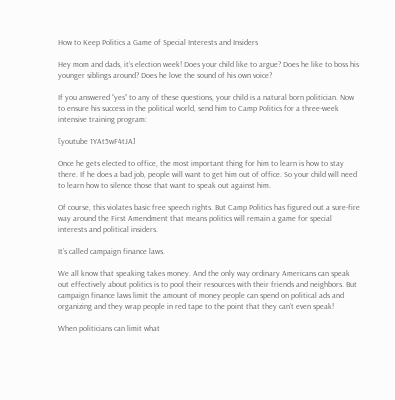How to Keep Politics a Game of Special Interests and Insiders

Hey mom and dads, it’s election week! Does your child like to argue? Does he like to boss his younger siblings around? Does he love the sound of his own voice?

If you answered “yes” to any of these questions, your child is a natural born politician. Now to ensure his success in the political world, send him to Camp Politics for a three-week intensive training program:

[youtube 1YAt5wF4tJA]

Once he gets elected to office, the most important thing for him to learn is how to stay there. If he does a bad job, people will want to get him out of office. So your child will need to learn how to silence those that want to speak out against him.

Of course, this violates basic free speech rights. But Camp Politics has figured out a sure-fire way around the First Amendment that means politics will remain a game for special interests and political insiders.

It’s called campaign finance laws.

We all know that speaking takes money. And the only way ordinary Americans can speak out effectively about politics is to pool their resources with their friends and neighbors. But campaign finance laws limit the amount of money people can spend on political ads and organizing and they wrap people in red tape to the point that they can’t even speak!

When politicians can limit what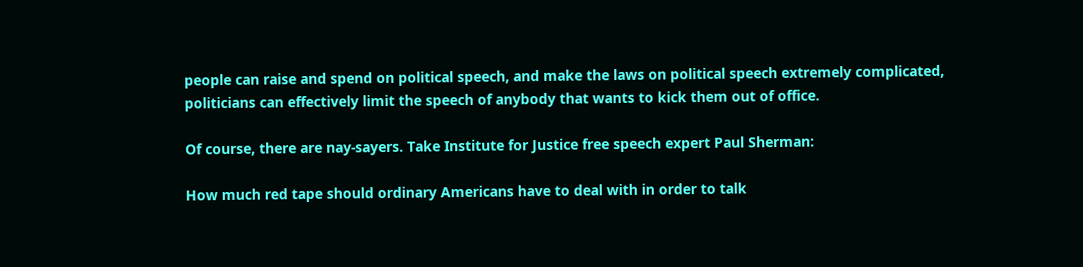people can raise and spend on political speech, and make the laws on political speech extremely complicated, politicians can effectively limit the speech of anybody that wants to kick them out of office.

Of course, there are nay-sayers. Take Institute for Justice free speech expert Paul Sherman:

How much red tape should ordinary Americans have to deal with in order to talk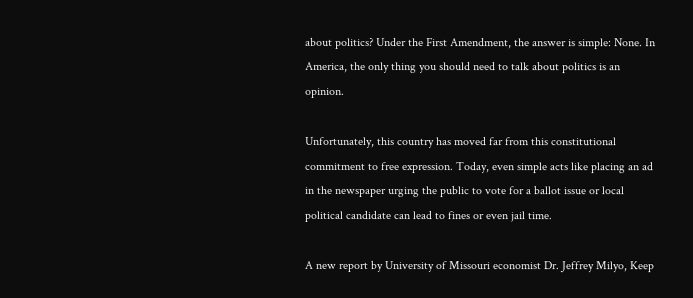about politics? Under the First Amendment, the answer is simple: None. In America, the only thing you should need to talk about politics is an opinion.

Unfortunately, this country has moved far from this constitutional commitment to free expression. Today, even simple acts like placing an ad in the newspaper urging the public to vote for a ballot issue or local political candidate can lead to fines or even jail time.

A new report by University of Missouri economist Dr. Jeffrey Milyo, Keep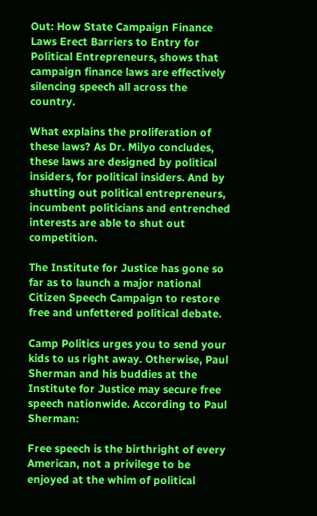Out: How State Campaign Finance Laws Erect Barriers to Entry for Political Entrepreneurs, shows that campaign finance laws are effectively silencing speech all across the country.

What explains the proliferation of these laws? As Dr. Milyo concludes, these laws are designed by political insiders, for political insiders. And by shutting out political entrepreneurs, incumbent politicians and entrenched interests are able to shut out competition.

The Institute for Justice has gone so far as to launch a major national Citizen Speech Campaign to restore free and unfettered political debate.

Camp Politics urges you to send your kids to us right away. Otherwise, Paul Sherman and his buddies at the Institute for Justice may secure free speech nationwide. According to Paul Sherman:

Free speech is the birthright of every American, not a privilege to be enjoyed at the whim of political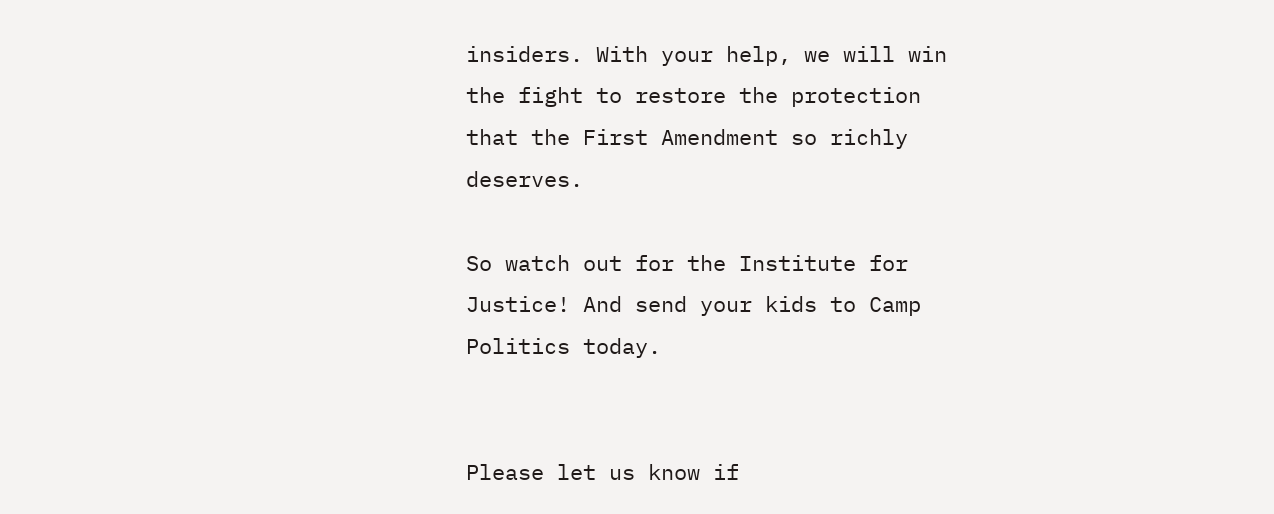insiders. With your help, we will win the fight to restore the protection that the First Amendment so richly deserves.

So watch out for the Institute for Justice! And send your kids to Camp Politics today.


Please let us know if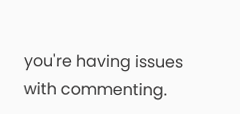you're having issues with commenting.